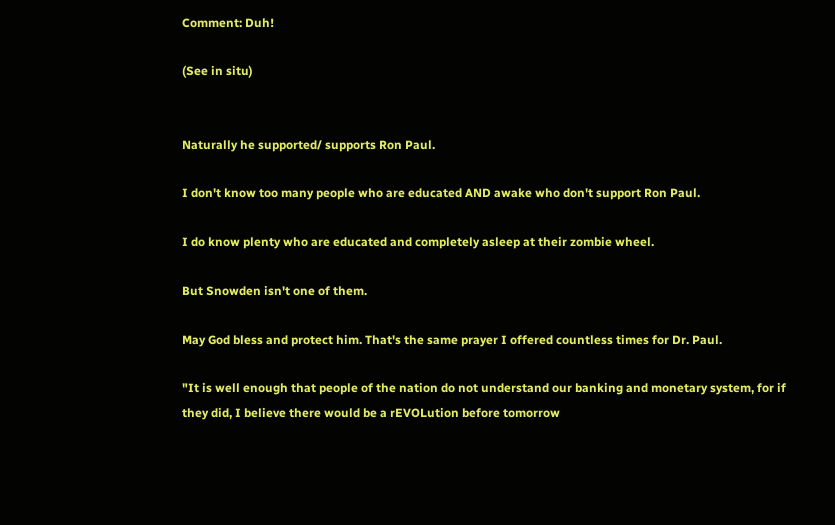Comment: Duh!

(See in situ)


Naturally he supported/ supports Ron Paul.

I don't know too many people who are educated AND awake who don't support Ron Paul.

I do know plenty who are educated and completely asleep at their zombie wheel.

But Snowden isn't one of them.

May God bless and protect him. That's the same prayer I offered countless times for Dr. Paul.

"It is well enough that people of the nation do not understand our banking and monetary system, for if they did, I believe there would be a rEVOLution before tomorrow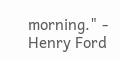morning." - Henry Ford